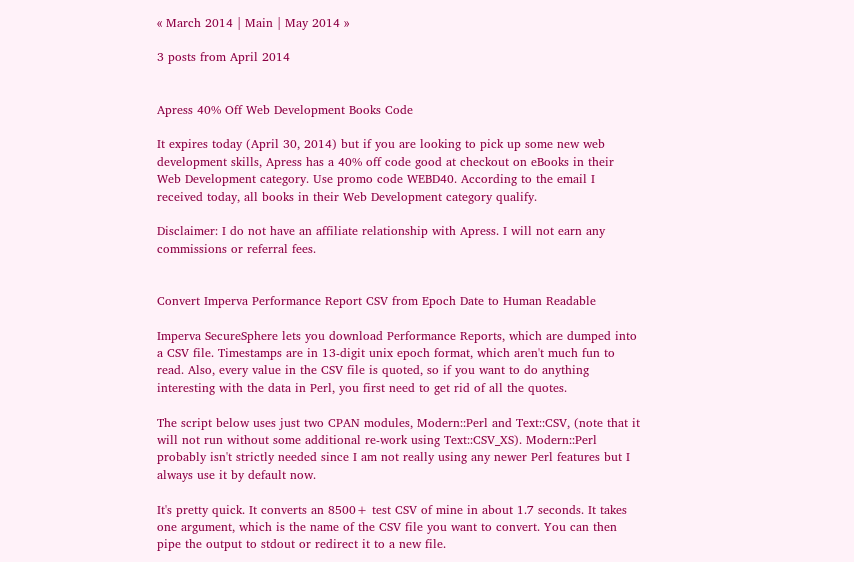« March 2014 | Main | May 2014 »

3 posts from April 2014


Apress 40% Off Web Development Books Code

It expires today (April 30, 2014) but if you are looking to pick up some new web development skills, Apress has a 40% off code good at checkout on eBooks in their Web Development category. Use promo code WEBD40. According to the email I received today, all books in their Web Development category qualify.

Disclaimer: I do not have an affiliate relationship with Apress. I will not earn any commissions or referral fees.


Convert Imperva Performance Report CSV from Epoch Date to Human Readable

Imperva SecureSphere lets you download Performance Reports, which are dumped into a CSV file. Timestamps are in 13-digit unix epoch format, which aren't much fun to read. Also, every value in the CSV file is quoted, so if you want to do anything interesting with the data in Perl, you first need to get rid of all the quotes.

The script below uses just two CPAN modules, Modern::Perl and Text::CSV, (note that it will not run without some additional re-work using Text::CSV_XS). Modern::Perl probably isn't strictly needed since I am not really using any newer Perl features but I always use it by default now.

It's pretty quick. It converts an 8500+ test CSV of mine in about 1.7 seconds. It takes one argument, which is the name of the CSV file you want to convert. You can then pipe the output to stdout or redirect it to a new file.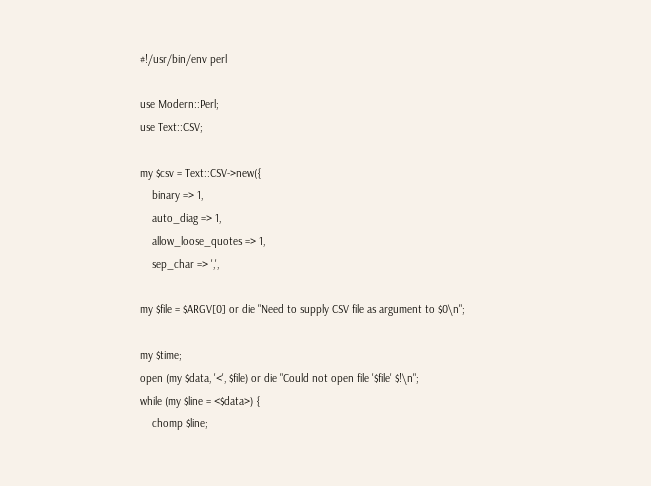#!/usr/bin/env perl

use Modern::Perl;
use Text::CSV;

my $csv = Text::CSV->new({
    binary => 1,
    auto_diag => 1,
    allow_loose_quotes => 1,
    sep_char => ',',

my $file = $ARGV[0] or die "Need to supply CSV file as argument to $0\n";

my $time;
open (my $data, '<', $file) or die "Could not open file '$file' $!\n";
while (my $line = <$data>) {
    chomp $line;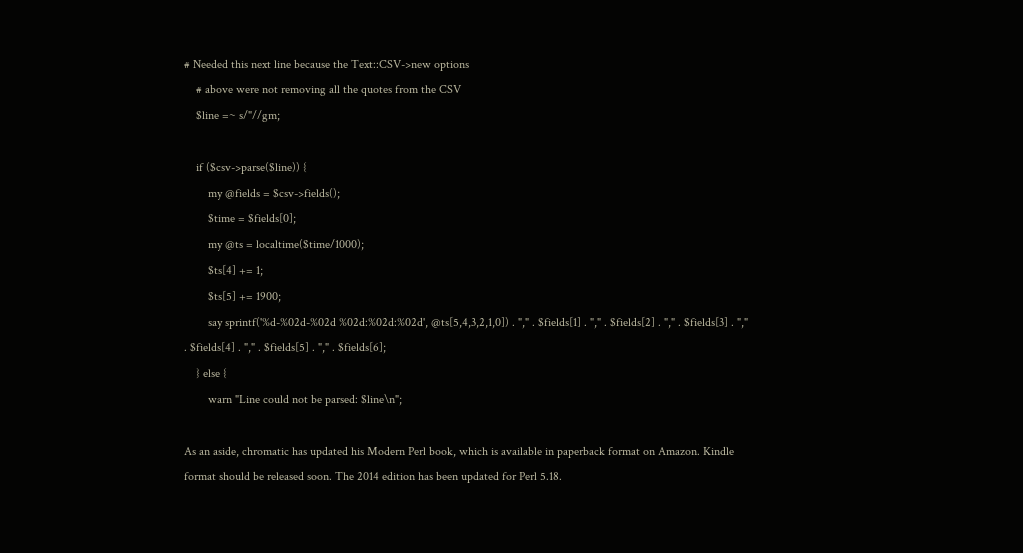# Needed this next line because the Text::CSV->new options
    # above were not removing all the quotes from the CSV
    $line =~ s/"//gm;

    if ($csv->parse($line)) {
        my @fields = $csv->fields();
        $time = $fields[0];
        my @ts = localtime($time/1000);
        $ts[4] += 1;
        $ts[5] += 1900;
        say sprintf('%d-%02d-%02d %02d:%02d:%02d', @ts[5,4,3,2,1,0]) . "," . $fields[1] . "," . $fields[2] . "," . $fields[3] . "," . $fields[4] . "," . $fields[5] . "," . $fields[6];
    } else {
        warn "Line could not be parsed: $line\n";

As an aside, chromatic has updated his Modern Perl book, which is available in paperback format on Amazon. Kindle format should be released soon. The 2014 edition has been updated for Perl 5.18.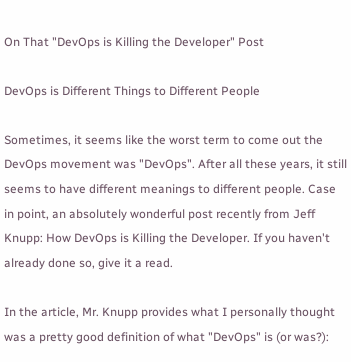On That "DevOps is Killing the Developer" Post

DevOps is Different Things to Different People

Sometimes, it seems like the worst term to come out the DevOps movement was "DevOps". After all these years, it still seems to have different meanings to different people. Case in point, an absolutely wonderful post recently from Jeff Knupp: How DevOps is Killing the Developer. If you haven't already done so, give it a read.

In the article, Mr. Knupp provides what I personally thought was a pretty good definition of what "DevOps" is (or was?):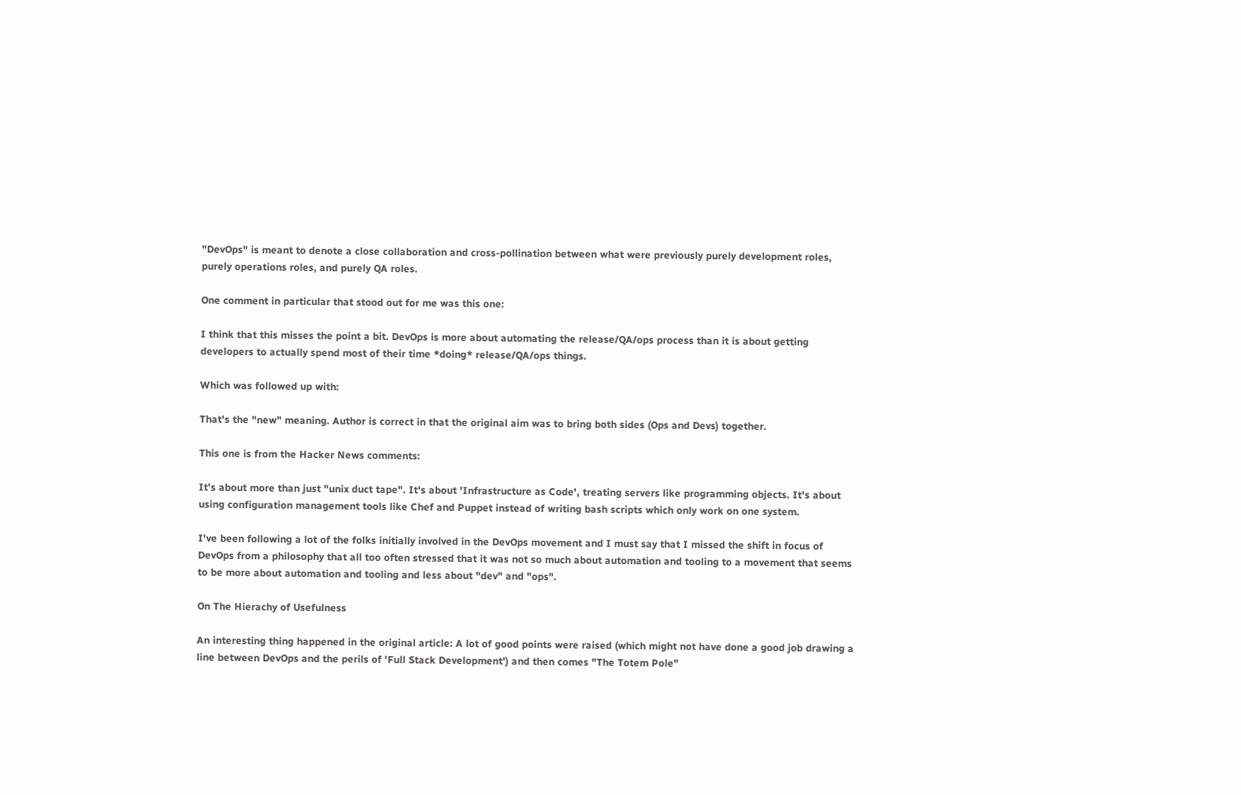"DevOps" is meant to denote a close collaboration and cross-pollination between what were previously purely development roles, purely operations roles, and purely QA roles.

One comment in particular that stood out for me was this one:

I think that this misses the point a bit. DevOps is more about automating the release/QA/ops process than it is about getting developers to actually spend most of their time *doing* release/QA/ops things.

Which was followed up with:

That's the "new" meaning. Author is correct in that the original aim was to bring both sides (Ops and Devs) together.

This one is from the Hacker News comments:

It's about more than just "unix duct tape". It's about 'Infrastructure as Code', treating servers like programming objects. It's about using configuration management tools like Chef and Puppet instead of writing bash scripts which only work on one system.

I've been following a lot of the folks initially involved in the DevOps movement and I must say that I missed the shift in focus of DevOps from a philosophy that all too often stressed that it was not so much about automation and tooling to a movement that seems to be more about automation and tooling and less about "dev" and "ops".

On The Hierachy of Usefulness

An interesting thing happened in the original article: A lot of good points were raised (which might not have done a good job drawing a line between DevOps and the perils of 'Full Stack Development') and then comes "The Totem Pole"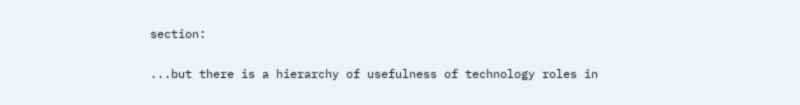section:

...but there is a hierarchy of usefulness of technology roles in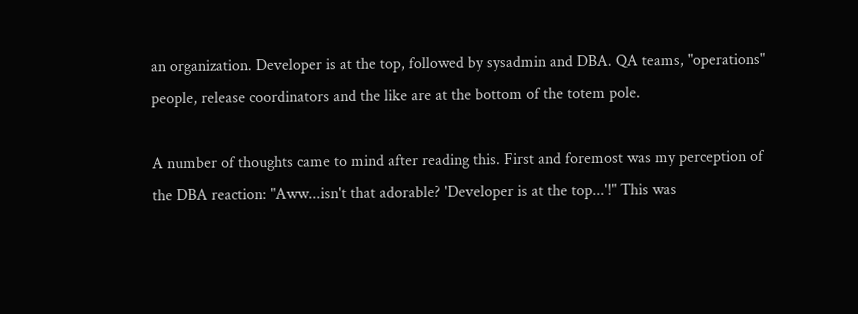an organization. Developer is at the top, followed by sysadmin and DBA. QA teams, "operations" people, release coordinators and the like are at the bottom of the totem pole.

A number of thoughts came to mind after reading this. First and foremost was my perception of the DBA reaction: "Aww...isn't that adorable? 'Developer is at the top...'!" This was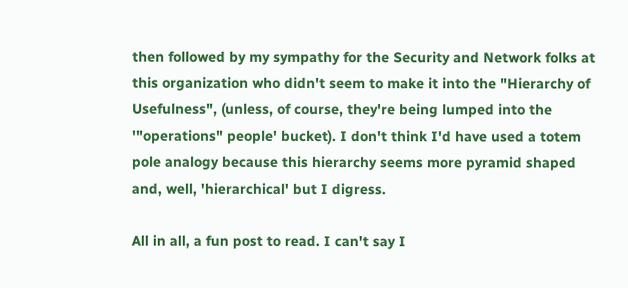then followed by my sympathy for the Security and Network folks at this organization who didn't seem to make it into the "Hierarchy of Usefulness", (unless, of course, they're being lumped into the '"operations" people' bucket). I don't think I'd have used a totem pole analogy because this hierarchy seems more pyramid shaped and, well, 'hierarchical' but I digress.

All in all, a fun post to read. I can't say I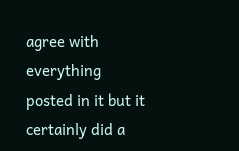agree with everything posted in it but it certainly did a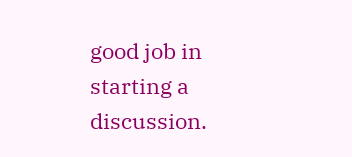good job in starting a discussion.